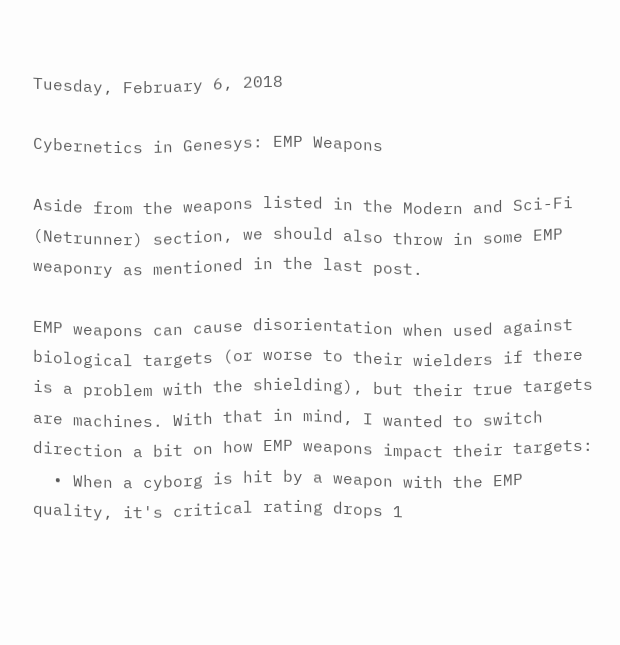Tuesday, February 6, 2018

Cybernetics in Genesys: EMP Weapons

Aside from the weapons listed in the Modern and Sci-Fi (Netrunner) section, we should also throw in some EMP weaponry as mentioned in the last post.

EMP weapons can cause disorientation when used against biological targets (or worse to their wielders if there is a problem with the shielding), but their true targets are machines. With that in mind, I wanted to switch direction a bit on how EMP weapons impact their targets:
  • When a cyborg is hit by a weapon with the EMP quality, it's critical rating drops 1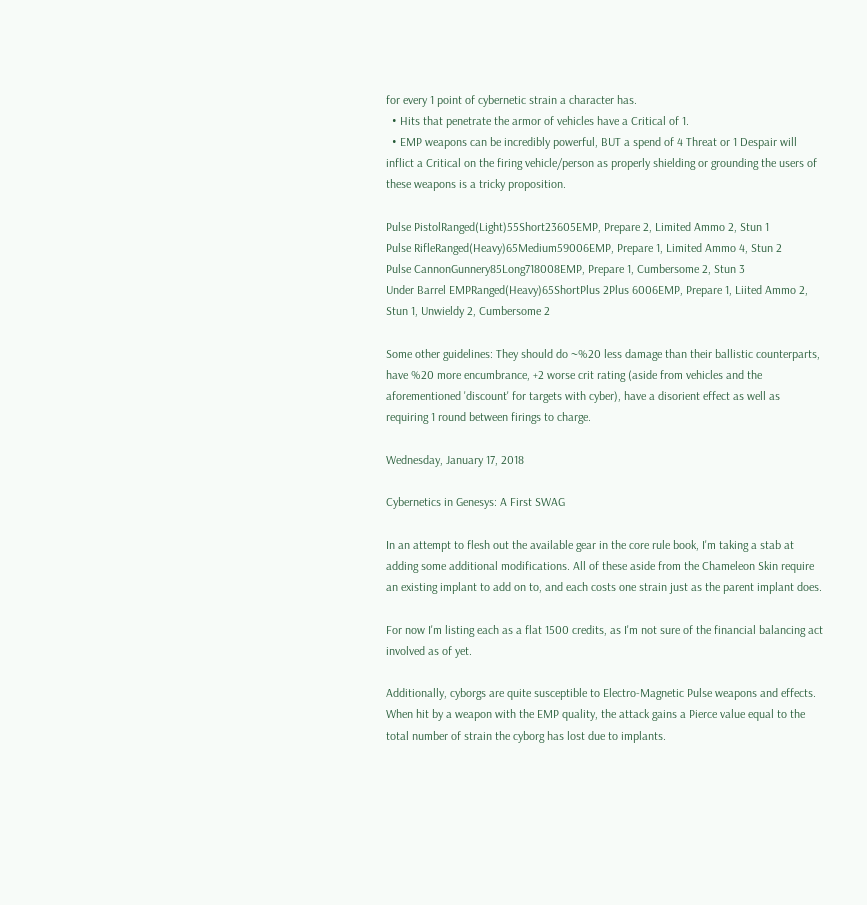for every 1 point of cybernetic strain a character has.
  • Hits that penetrate the armor of vehicles have a Critical of 1.
  • EMP weapons can be incredibly powerful, BUT a spend of 4 Threat or 1 Despair will inflict a Critical on the firing vehicle/person as properly shielding or grounding the users of these weapons is a tricky proposition.

Pulse PistolRanged(Light)55Short23605EMP, Prepare 2, Limited Ammo 2, Stun 1
Pulse RifleRanged(Heavy)65Medium59006EMP, Prepare 1, Limited Ammo 4, Stun 2
Pulse CannonGunnery85Long718008EMP, Prepare 1, Cumbersome 2, Stun 3
Under Barrel EMPRanged(Heavy)65ShortPlus 2Plus 6006EMP, Prepare 1, Liited Ammo 2, Stun 1, Unwieldy 2, Cumbersome 2

Some other guidelines: They should do ~%20 less damage than their ballistic counterparts, have %20 more encumbrance, +2 worse crit rating (aside from vehicles and the aforementioned 'discount' for targets with cyber), have a disorient effect as well as requiring 1 round between firings to charge.

Wednesday, January 17, 2018

Cybernetics in Genesys: A First SWAG

In an attempt to flesh out the available gear in the core rule book, I'm taking a stab at adding some additional modifications. All of these aside from the Chameleon Skin require an existing implant to add on to, and each costs one strain just as the parent implant does.

For now I'm listing each as a flat 1500 credits, as I'm not sure of the financial balancing act involved as of yet.

Additionally, cyborgs are quite susceptible to Electro-Magnetic Pulse weapons and effects. When hit by a weapon with the EMP quality, the attack gains a Pierce value equal to the total number of strain the cyborg has lost due to implants.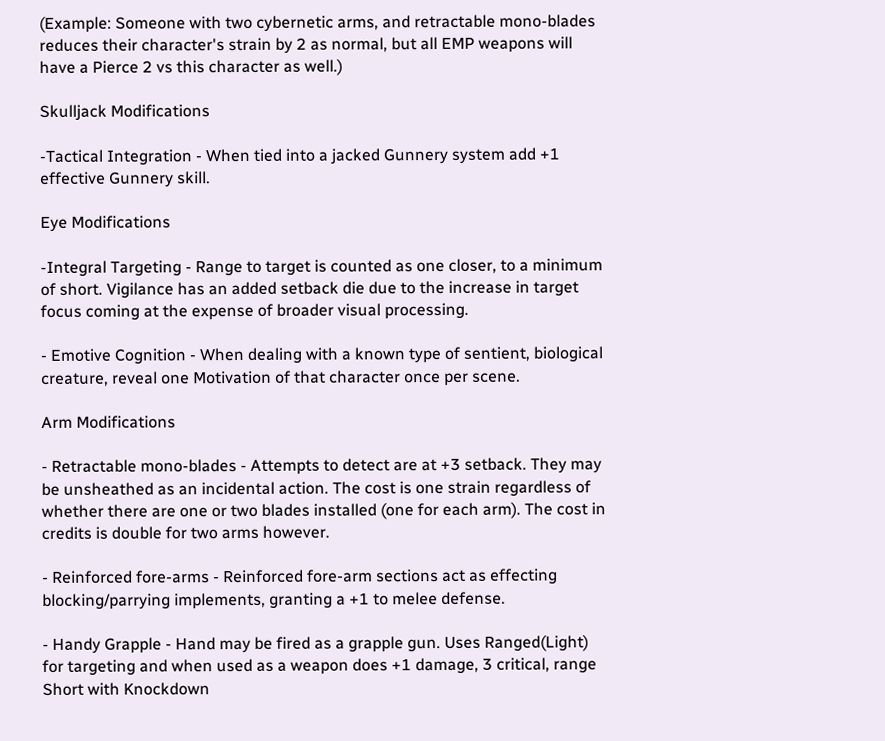(Example: Someone with two cybernetic arms, and retractable mono-blades reduces their character's strain by 2 as normal, but all EMP weapons will have a Pierce 2 vs this character as well.)

Skulljack Modifications

-Tactical Integration - When tied into a jacked Gunnery system add +1 effective Gunnery skill.

Eye Modifications

-Integral Targeting - Range to target is counted as one closer, to a minimum of short. Vigilance has an added setback die due to the increase in target focus coming at the expense of broader visual processing.

- Emotive Cognition - When dealing with a known type of sentient, biological creature, reveal one Motivation of that character once per scene.

Arm Modifications

- Retractable mono-blades - Attempts to detect are at +3 setback. They may be unsheathed as an incidental action. The cost is one strain regardless of whether there are one or two blades installed (one for each arm). The cost in credits is double for two arms however.

- Reinforced fore-arms - Reinforced fore-arm sections act as effecting blocking/parrying implements, granting a +1 to melee defense.

- Handy Grapple - Hand may be fired as a grapple gun. Uses Ranged(Light) for targeting and when used as a weapon does +1 damage, 3 critical, range Short with Knockdown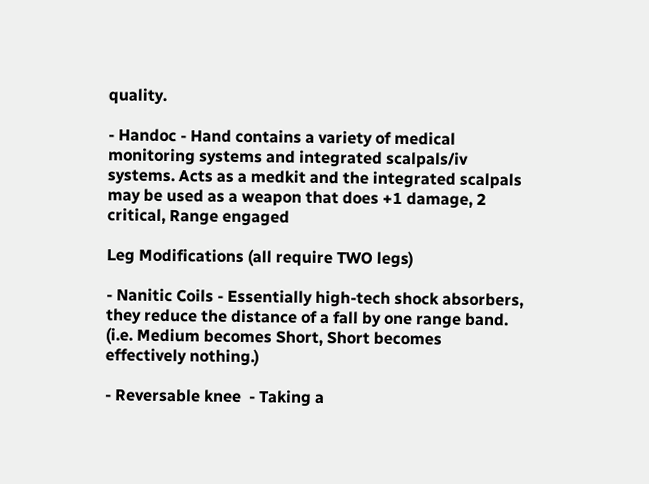quality.

- Handoc - Hand contains a variety of medical monitoring systems and integrated scalpals/iv systems. Acts as a medkit and the integrated scalpals may be used as a weapon that does +1 damage, 2 critical, Range engaged

Leg Modifications (all require TWO legs)

- Nanitic Coils - Essentially high-tech shock absorbers, they reduce the distance of a fall by one range band. (i.e. Medium becomes Short, Short becomes effectively nothing.)

- Reversable knee  - Taking a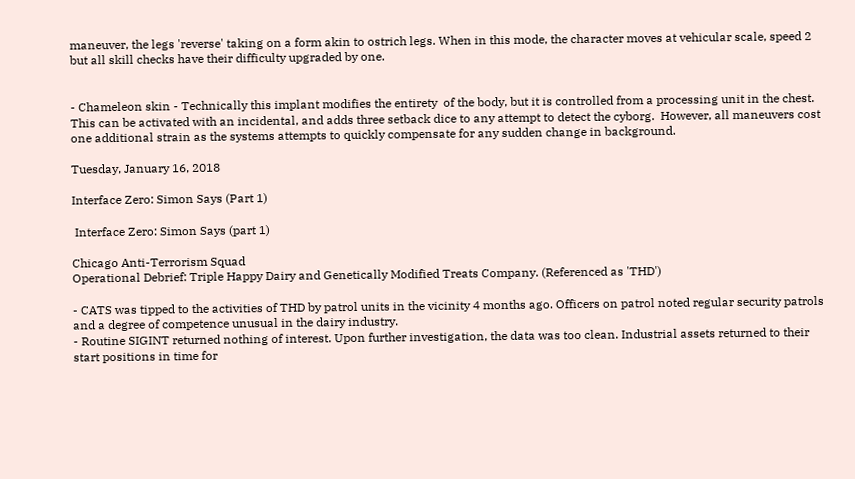maneuver, the legs 'reverse' taking on a form akin to ostrich legs. When in this mode, the character moves at vehicular scale, speed 2 but all skill checks have their difficulty upgraded by one.


- Chameleon skin - Technically this implant modifies the entirety  of the body, but it is controlled from a processing unit in the chest. This can be activated with an incidental, and adds three setback dice to any attempt to detect the cyborg.  However, all maneuvers cost one additional strain as the systems attempts to quickly compensate for any sudden change in background.

Tuesday, January 16, 2018

Interface Zero: Simon Says (Part 1)

 Interface Zero: Simon Says (part 1)

Chicago Anti-Terrorism Squad
Operational Debrief: Triple Happy Dairy and Genetically Modified Treats Company. (Referenced as 'THD')

- CATS was tipped to the activities of THD by patrol units in the vicinity 4 months ago. Officers on patrol noted regular security patrols and a degree of competence unusual in the dairy industry.
- Routine SIGINT returned nothing of interest. Upon further investigation, the data was too clean. Industrial assets returned to their start positions in time for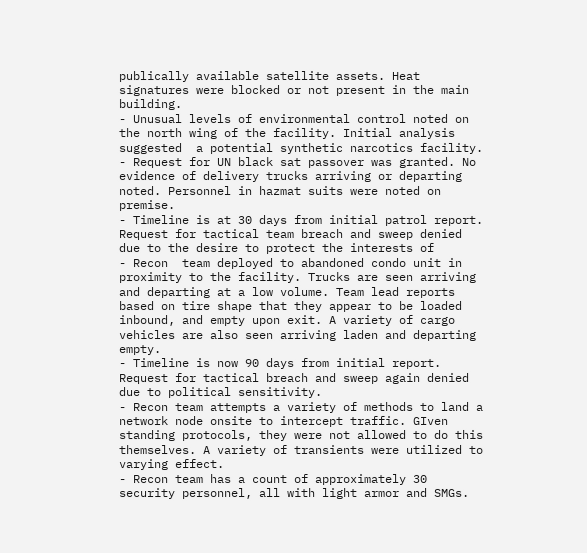publically available satellite assets. Heat signatures were blocked or not present in the main building.
- Unusual levels of environmental control noted on the north wing of the facility. Initial analysis suggested  a potential synthetic narcotics facility.
- Request for UN black sat passover was granted. No evidence of delivery trucks arriving or departing noted. Personnel in hazmat suits were noted on premise.
- Timeline is at 30 days from initial patrol report. Request for tactical team breach and sweep denied due to the desire to protect the interests of
- Recon  team deployed to abandoned condo unit in proximity to the facility. Trucks are seen arriving and departing at a low volume. Team lead reports based on tire shape that they appear to be loaded inbound, and empty upon exit. A variety of cargo vehicles are also seen arriving laden and departing empty.
- Timeline is now 90 days from initial report. Request for tactical breach and sweep again denied due to political sensitivity.
- Recon team attempts a variety of methods to land a network node onsite to intercept traffic. GIven standing protocols, they were not allowed to do this themselves. A variety of transients were utilized to varying effect.
- Recon team has a count of approximately 30 security personnel, all with light armor and SMGs.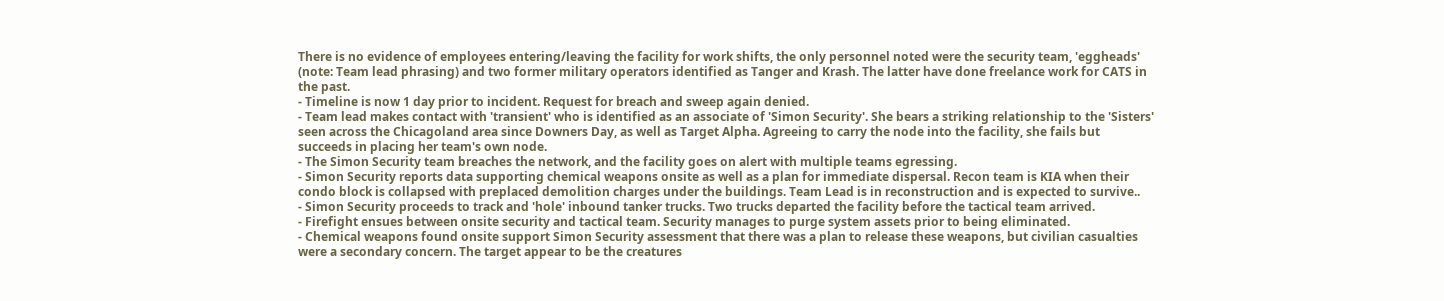There is no evidence of employees entering/leaving the facility for work shifts, the only personnel noted were the security team, 'eggheads' (note: Team lead phrasing) and two former military operators identified as Tanger and Krash. The latter have done freelance work for CATS in the past.
- Timeline is now 1 day prior to incident. Request for breach and sweep again denied.
- Team lead makes contact with 'transient' who is identified as an associate of 'Simon Security'. She bears a striking relationship to the 'Sisters' seen across the Chicagoland area since Downers Day, as well as Target Alpha. Agreeing to carry the node into the facility, she fails but succeeds in placing her team's own node.
- The Simon Security team breaches the network, and the facility goes on alert with multiple teams egressing.
- Simon Security reports data supporting chemical weapons onsite as well as a plan for immediate dispersal. Recon team is KIA when their condo block is collapsed with preplaced demolition charges under the buildings. Team Lead is in reconstruction and is expected to survive..
- Simon Security proceeds to track and 'hole' inbound tanker trucks. Two trucks departed the facility before the tactical team arrived.
- Firefight ensues between onsite security and tactical team. Security manages to purge system assets prior to being eliminated.
- Chemical weapons found onsite support Simon Security assessment that there was a plan to release these weapons, but civilian casualties were a secondary concern. The target appear to be the creatures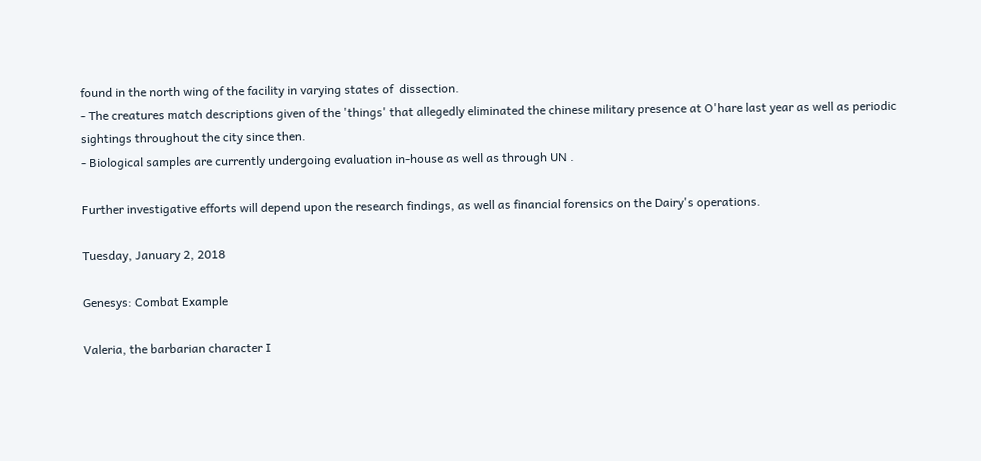found in the north wing of the facility in varying states of  dissection.
- The creatures match descriptions given of the 'things' that allegedly eliminated the chinese military presence at O'hare last year as well as periodic sightings throughout the city since then.
- Biological samples are currently undergoing evaluation in-house as well as through UN .

Further investigative efforts will depend upon the research findings, as well as financial forensics on the Dairy's operations.

Tuesday, January 2, 2018

Genesys: Combat Example

Valeria, the barbarian character I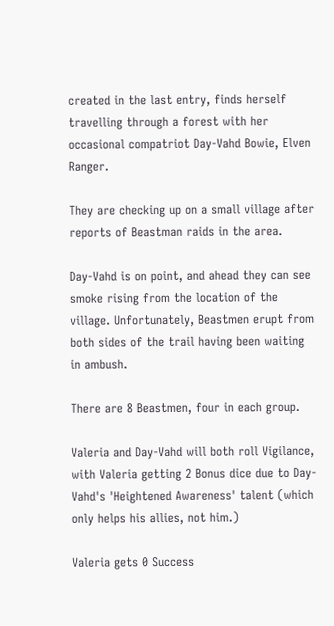created in the last entry, finds herself travelling through a forest with her occasional compatriot Day-Vahd Bowie, Elven Ranger.

They are checking up on a small village after reports of Beastman raids in the area.

Day-Vahd is on point, and ahead they can see smoke rising from the location of the village. Unfortunately, Beastmen erupt from both sides of the trail having been waiting in ambush.

There are 8 Beastmen, four in each group.

Valeria and Day-Vahd will both roll Vigilance, with Valeria getting 2 Bonus dice due to Day-Vahd's 'Heightened Awareness' talent (which only helps his allies, not him.)

Valeria gets 0 Success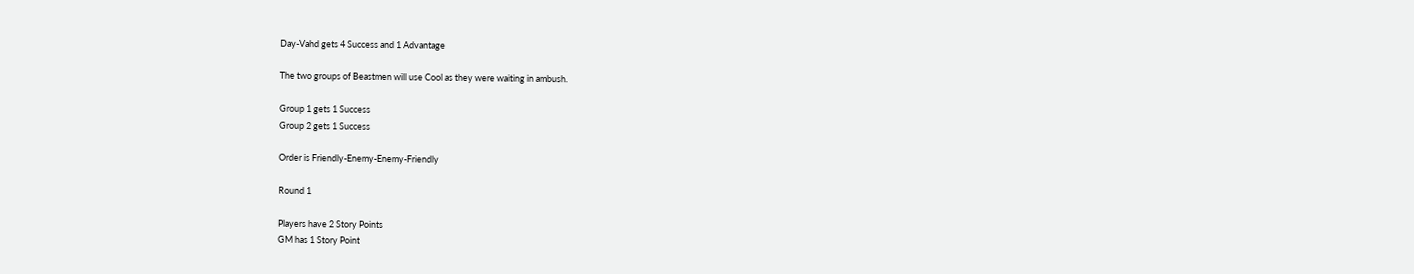Day-Vahd gets 4 Success and 1 Advantage

The two groups of Beastmen will use Cool as they were waiting in ambush.

Group 1 gets 1 Success
Group 2 gets 1 Success

Order is Friendly-Enemy-Enemy-Friendly

Round 1

Players have 2 Story Points
GM has 1 Story Point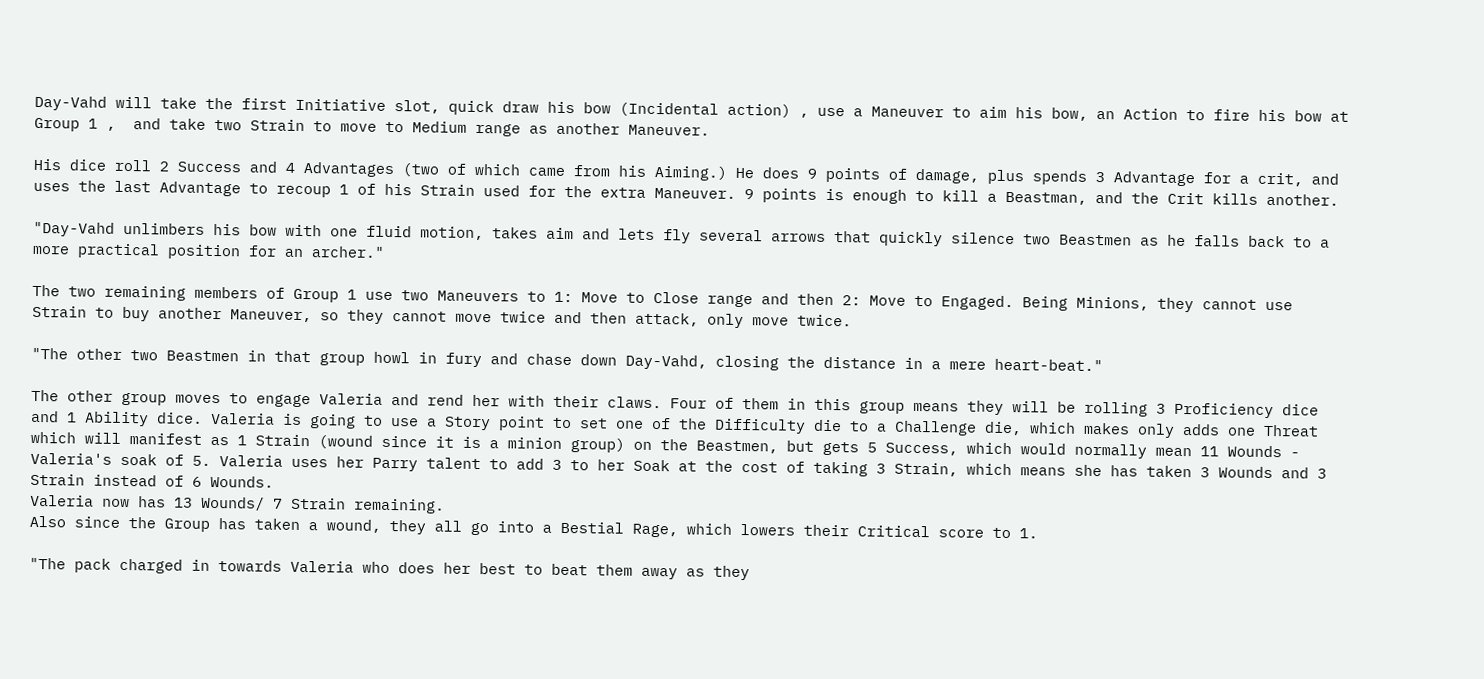Day-Vahd will take the first Initiative slot, quick draw his bow (Incidental action) , use a Maneuver to aim his bow, an Action to fire his bow at Group 1 ,  and take two Strain to move to Medium range as another Maneuver.

His dice roll 2 Success and 4 Advantages (two of which came from his Aiming.) He does 9 points of damage, plus spends 3 Advantage for a crit, and uses the last Advantage to recoup 1 of his Strain used for the extra Maneuver. 9 points is enough to kill a Beastman, and the Crit kills another.

"Day-Vahd unlimbers his bow with one fluid motion, takes aim and lets fly several arrows that quickly silence two Beastmen as he falls back to a more practical position for an archer."

The two remaining members of Group 1 use two Maneuvers to 1: Move to Close range and then 2: Move to Engaged. Being Minions, they cannot use Strain to buy another Maneuver, so they cannot move twice and then attack, only move twice.

"The other two Beastmen in that group howl in fury and chase down Day-Vahd, closing the distance in a mere heart-beat."

The other group moves to engage Valeria and rend her with their claws. Four of them in this group means they will be rolling 3 Proficiency dice and 1 Ability dice. Valeria is going to use a Story point to set one of the Difficulty die to a Challenge die, which makes only adds one Threat which will manifest as 1 Strain (wound since it is a minion group) on the Beastmen, but gets 5 Success, which would normally mean 11 Wounds - Valeria's soak of 5. Valeria uses her Parry talent to add 3 to her Soak at the cost of taking 3 Strain, which means she has taken 3 Wounds and 3 Strain instead of 6 Wounds.
Valeria now has 13 Wounds/ 7 Strain remaining.
Also since the Group has taken a wound, they all go into a Bestial Rage, which lowers their Critical score to 1.

"The pack charged in towards Valeria who does her best to beat them away as they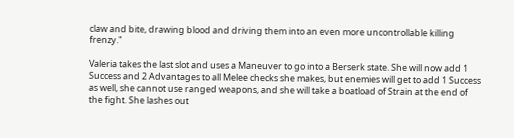claw and bite, drawing blood and driving them into an even more uncontrollable killing frenzy."

Valeria takes the last slot and uses a Maneuver to go into a Berserk state. She will now add 1 Success and 2 Advantages to all Melee checks she makes, but enemies will get to add 1 Success as well, she cannot use ranged weapons, and she will take a boatload of Strain at the end of the fight. She lashes out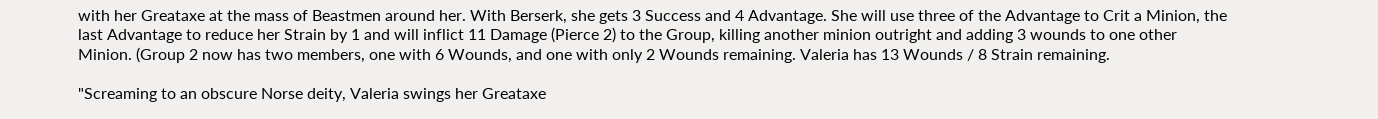with her Greataxe at the mass of Beastmen around her. With Berserk, she gets 3 Success and 4 Advantage. She will use three of the Advantage to Crit a Minion, the last Advantage to reduce her Strain by 1 and will inflict 11 Damage (Pierce 2) to the Group, killing another minion outright and adding 3 wounds to one other Minion. (Group 2 now has two members, one with 6 Wounds, and one with only 2 Wounds remaining. Valeria has 13 Wounds / 8 Strain remaining.

"Screaming to an obscure Norse deity, Valeria swings her Greataxe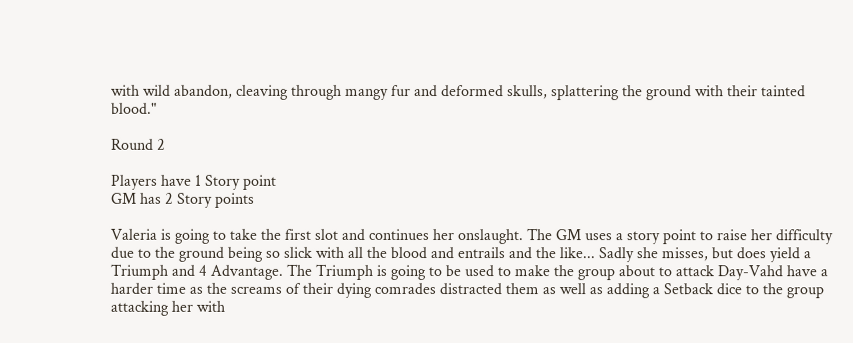with wild abandon, cleaving through mangy fur and deformed skulls, splattering the ground with their tainted blood."

Round 2

Players have 1 Story point
GM has 2 Story points

Valeria is going to take the first slot and continues her onslaught. The GM uses a story point to raise her difficulty due to the ground being so slick with all the blood and entrails and the like... Sadly she misses, but does yield a Triumph and 4 Advantage. The Triumph is going to be used to make the group about to attack Day-Vahd have a harder time as the screams of their dying comrades distracted them as well as adding a Setback dice to the group attacking her with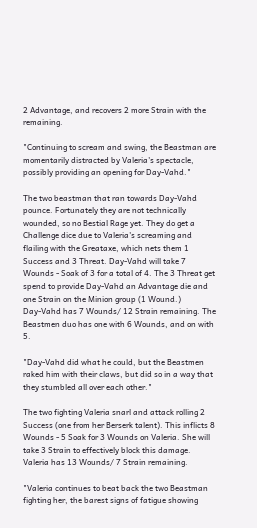2 Advantage, and recovers 2 more Strain with the remaining.

"Continuing to scream and swing, the Beastman are momentarily distracted by Valeria's spectacle, possibly providing an opening for Day-Vahd."

The two beastman that ran towards Day-Vahd pounce. Fortunately they are not technically wounded, so no Bestial Rage yet. They do get a Challenge dice due to Valeria's screaming and flailing with the Greataxe, which nets them 1 Success and 3 Threat. Day-Vahd will take 7 Wounds - Soak of 3 for a total of 4. The 3 Threat get spend to provide Day-Vahd an Advantage die and one Strain on the Minion group (1 Wound.)
Day-Vahd has 7 Wounds/ 12 Strain remaining. The Beastmen duo has one with 6 Wounds, and on with 5.

"Day-Vahd did what he could, but the Beastmen raked him with their claws, but did so in a way that they stumbled all over each other."

The two fighting Valeria snarl and attack rolling 2 Success (one from her Berserk talent). This inflicts 8 Wounds - 5 Soak for 3 Wounds on Valeria. She will take 3 Strain to effectively block this damage.
Valeria has 13 Wounds/ 7 Strain remaining.

"Valeria continues to beat back the two Beastman fighting her, the barest signs of fatigue showing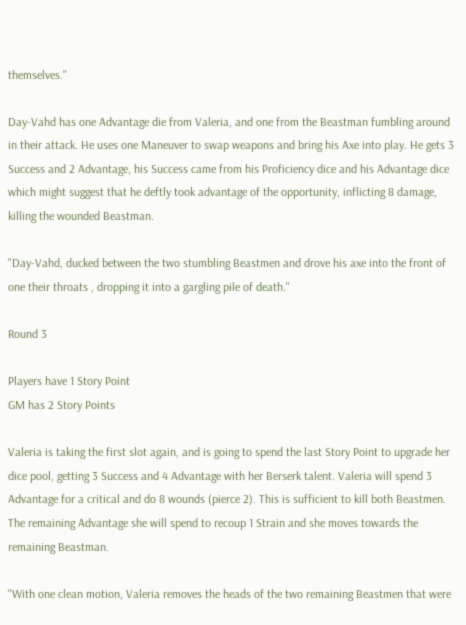themselves."

Day-Vahd has one Advantage die from Valeria, and one from the Beastman fumbling around in their attack. He uses one Maneuver to swap weapons and bring his Axe into play. He gets 3 Success and 2 Advantage, his Success came from his Proficiency dice and his Advantage dice which might suggest that he deftly took advantage of the opportunity, inflicting 8 damage, killing the wounded Beastman.

"Day-Vahd, ducked between the two stumbling Beastmen and drove his axe into the front of one their throats , dropping it into a gargling pile of death."

Round 3

Players have 1 Story Point
GM has 2 Story Points

Valeria is taking the first slot again, and is going to spend the last Story Point to upgrade her dice pool, getting 3 Success and 4 Advantage with her Berserk talent. Valeria will spend 3 Advantage for a critical and do 8 wounds (pierce 2). This is sufficient to kill both Beastmen. The remaining Advantage she will spend to recoup 1 Strain and she moves towards the remaining Beastman.

"With one clean motion, Valeria removes the heads of the two remaining Beastmen that were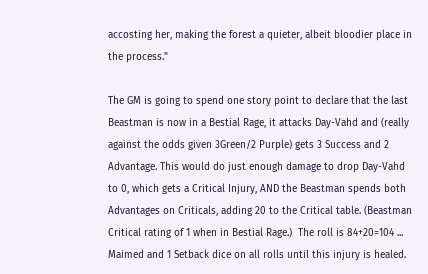accosting her, making the forest a quieter, albeit bloodier place in the process."

The GM is going to spend one story point to declare that the last Beastman is now in a Bestial Rage, it attacks Day-Vahd and (really against the odds given 3Green/2 Purple) gets 3 Success and 2 Advantage. This would do just enough damage to drop Day-Vahd to 0, which gets a Critical Injury, AND the Beastman spends both Advantages on Criticals, adding 20 to the Critical table. (Beastman Critical rating of 1 when in Bestial Rage.)  The roll is 84+20=104 ... Maimed and 1 Setback dice on all rolls until this injury is healed.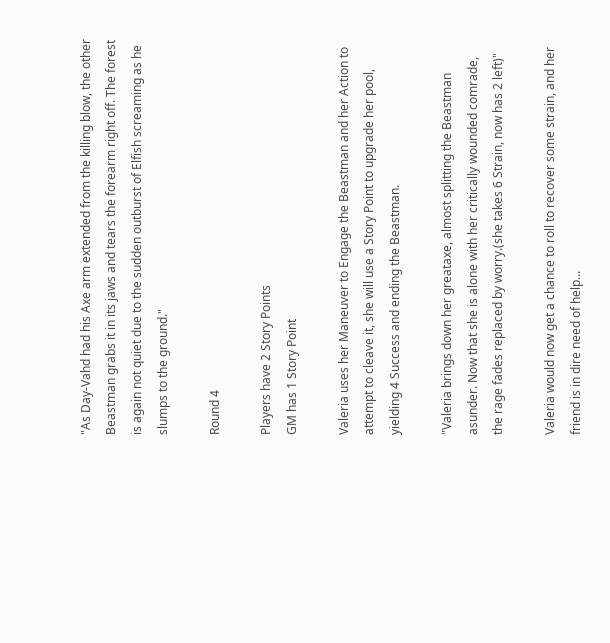"As Day-Vahd had his Axe arm extended from the killing blow, the other Beastman grabs it in its jaws and tears the forearm right off. The forest is again not quiet due to the sudden outburst of Elfish screaming as he slumps to the ground."

Round 4

Players have 2 Story Points
GM has 1 Story Point

Valeria uses her Maneuver to Engage the Beastman and her Action to attempt to cleave it, she will use a Story Point to upgrade her pool, yielding 4 Success and ending the Beastman.

"Valeria brings down her greataxe, almost splitting the Beastman asunder. Now that she is alone with her critically wounded comrade, the rage fades replaced by worry.(she takes 6 Strain, now has 2 left)"

Valeria would now get a chance to roll to recover some strain, and her friend is in dire need of help...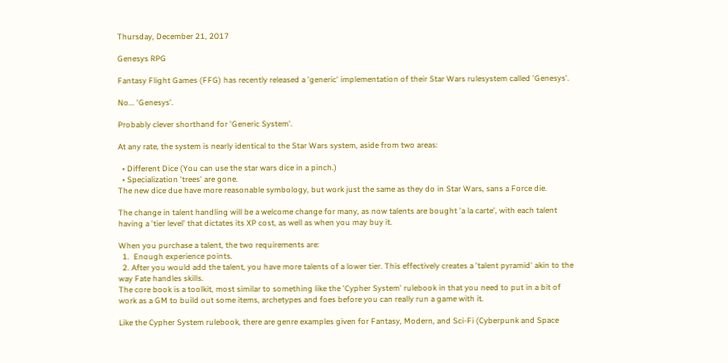Thursday, December 21, 2017

Genesys RPG

Fantasy Flight Games (FFG) has recently released a 'generic' implementation of their Star Wars rulesystem called 'Genesys'.

No... 'Genesys'.

Probably clever shorthand for 'Generic System'.

At any rate, the system is nearly identical to the Star Wars system, aside from two areas:

  • Different Dice (You can use the star wars dice in a pinch.)
  • Specialization 'trees' are gone.
The new dice due have more reasonable symbology, but work just the same as they do in Star Wars, sans a Force die.

The change in talent handling will be a welcome change for many, as now talents are bought 'a la carte', with each talent having a 'tier level' that dictates its XP cost, as well as when you may buy it.

When you purchase a talent, the two requirements are:
  1.  Enough experience points.
  2. After you would add the talent, you have more talents of a lower tier. This effectively creates a 'talent pyramid' akin to the way Fate handles skills.
The core book is a toolkit, most similar to something like the 'Cypher System' rulebook in that you need to put in a bit of work as a GM to build out some items, archetypes and foes before you can really run a game with it.

Like the Cypher System rulebook, there are genre examples given for Fantasy, Modern, and Sci-Fi (Cyberpunk and Space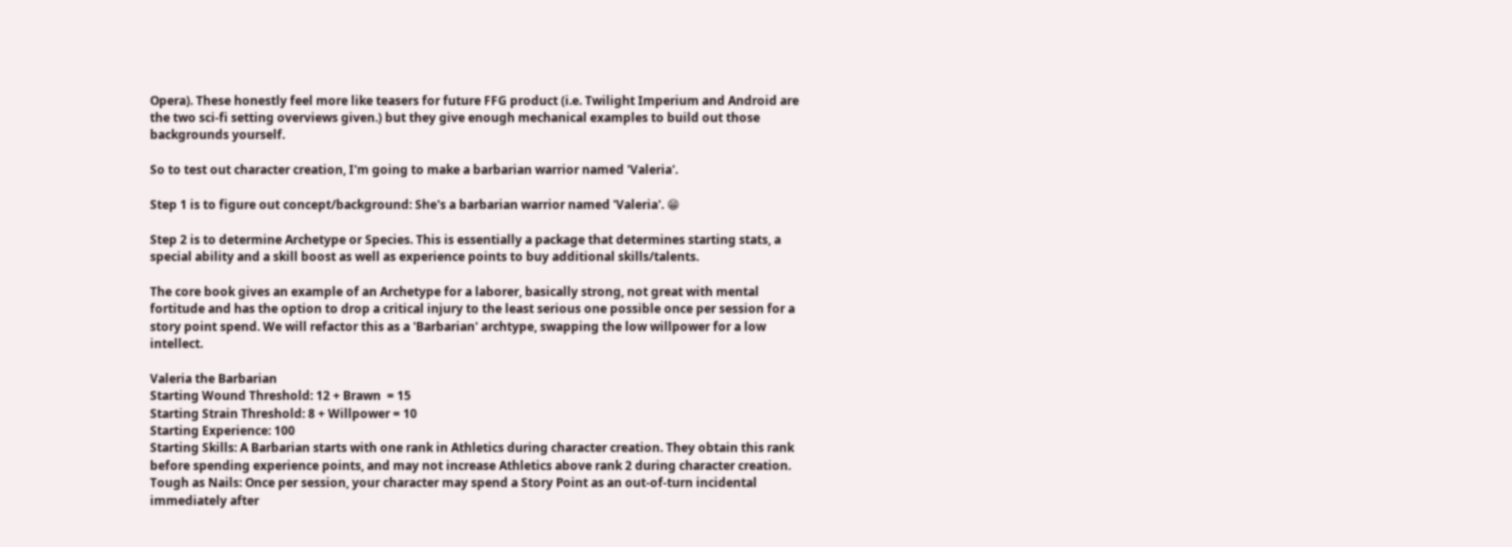Opera). These honestly feel more like teasers for future FFG product (i.e. Twilight Imperium and Android are the two sci-fi setting overviews given.) but they give enough mechanical examples to build out those backgrounds yourself.

So to test out character creation, I'm going to make a barbarian warrior named 'Valeria'.

Step 1 is to figure out concept/background: She's a barbarian warrior named 'Valeria'. 😁

Step 2 is to determine Archetype or Species. This is essentially a package that determines starting stats, a special ability and a skill boost as well as experience points to buy additional skills/talents.

The core book gives an example of an Archetype for a laborer, basically strong, not great with mental fortitude and has the option to drop a critical injury to the least serious one possible once per session for a story point spend. We will refactor this as a 'Barbarian' archtype, swapping the low willpower for a low intellect.

Valeria the Barbarian
Starting Wound Threshold: 12 + Brawn  = 15
Starting Strain Threshold: 8 + Willpower = 10
Starting Experience: 100
Starting Skills: A Barbarian starts with one rank in Athletics during character creation. They obtain this rank before spending experience points, and may not increase Athletics above rank 2 during character creation.
Tough as Nails: Once per session, your character may spend a Story Point as an out-of-turn incidental immediately after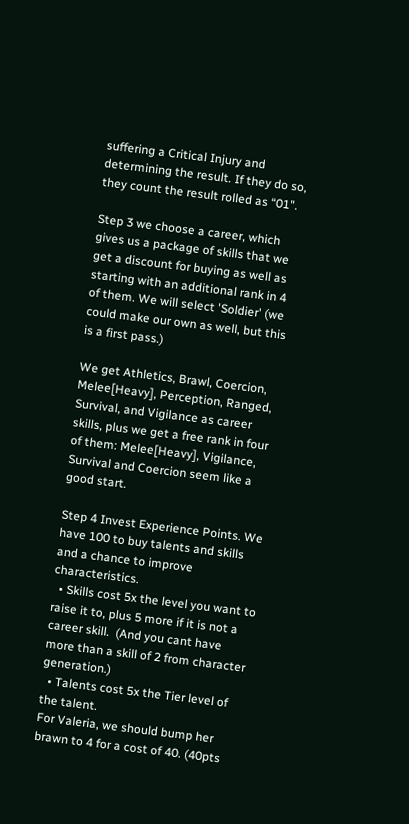suffering a Critical Injury and determining the result. If they do so, they count the result rolled as “01".

Step 3 we choose a career, which gives us a package of skills that we get a discount for buying as well as starting with an additional rank in 4 of them. We will select 'Soldier' (we could make our own as well, but this is a first pass.)

We get Athletics, Brawl, Coercion, Melee[Heavy], Perception, Ranged, Survival, and Vigilance as career skills, plus we get a free rank in four of them: Melee[Heavy], Vigilance, Survival and Coercion seem like a good start.

Step 4 Invest Experience Points. We have 100 to buy talents and skills and a chance to improve characteristics.
  • Skills cost 5x the level you want to raise it to, plus 5 more if it is not a career skill.  (And you cant have more than a skill of 2 from character generation.)
  • Talents cost 5x the Tier level of the talent.
For Valeria, we should bump her brawn to 4 for a cost of 40. (40pts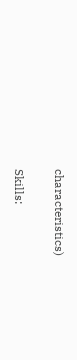characteristics)

Skills: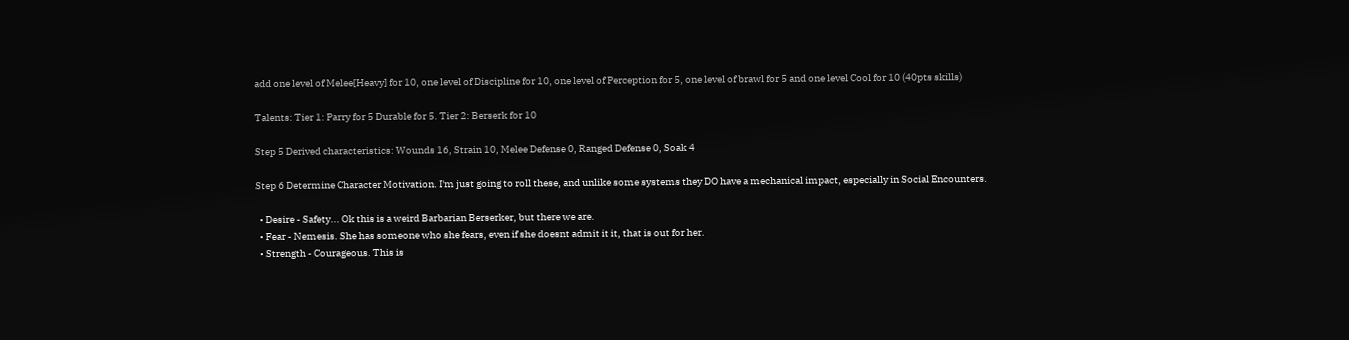add one level of Melee[Heavy] for 10, one level of Discipline for 10, one level of Perception for 5, one level of brawl for 5 and one level Cool for 10 (40pts skills)

Talents: Tier 1: Parry for 5 Durable for 5. Tier 2: Berserk for 10

Step 5 Derived characteristics: Wounds 16, Strain 10, Melee Defense 0, Ranged Defense 0, Soak 4

Step 6 Determine Character Motivation. I'm just going to roll these, and unlike some systems they DO have a mechanical impact, especially in Social Encounters.

  • Desire - Safety... Ok this is a weird Barbarian Berserker, but there we are.
  • Fear - Nemesis. She has someone who she fears, even if she doesnt admit it it, that is out for her.
  • Strength - Courageous. This is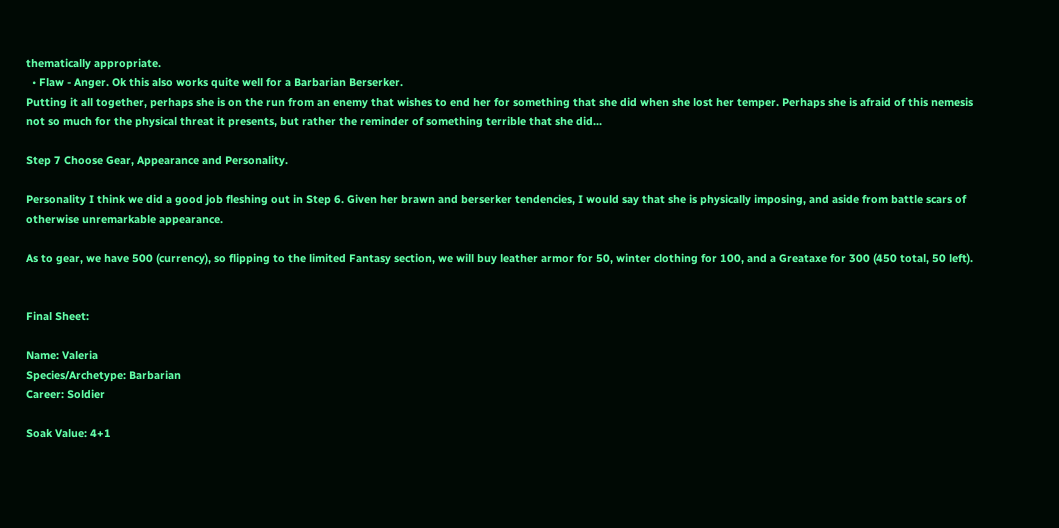thematically appropriate.
  • Flaw - Anger. Ok this also works quite well for a Barbarian Berserker.
Putting it all together, perhaps she is on the run from an enemy that wishes to end her for something that she did when she lost her temper. Perhaps she is afraid of this nemesis not so much for the physical threat it presents, but rather the reminder of something terrible that she did...

Step 7 Choose Gear, Appearance and Personality.

Personality I think we did a good job fleshing out in Step 6. Given her brawn and berserker tendencies, I would say that she is physically imposing, and aside from battle scars of otherwise unremarkable appearance.

As to gear, we have 500 (currency), so flipping to the limited Fantasy section, we will buy leather armor for 50, winter clothing for 100, and a Greataxe for 300 (450 total, 50 left).


Final Sheet:

Name: Valeria
Species/Archetype: Barbarian
Career: Soldier

Soak Value: 4+1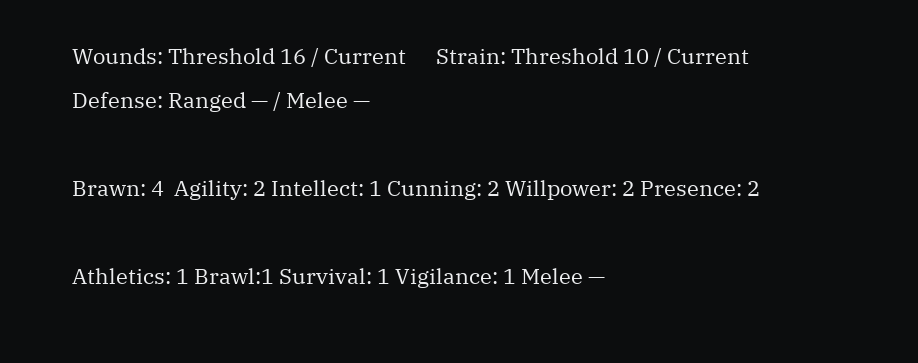Wounds: Threshold 16 / Current      Strain: Threshold 10 / Current
Defense: Ranged — / Melee —

Brawn: 4  Agility: 2 Intellect: 1 Cunning: 2 Willpower: 2 Presence: 2

Athletics: 1 Brawl:1 Survival: 1 Vigilance: 1 Melee —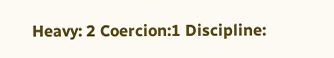Heavy: 2 Coercion:1 Discipline: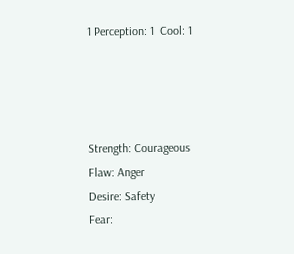1 Perception: 1  Cool: 1




Strength: Courageous
Flaw: Anger
Desire: Safety
Fear: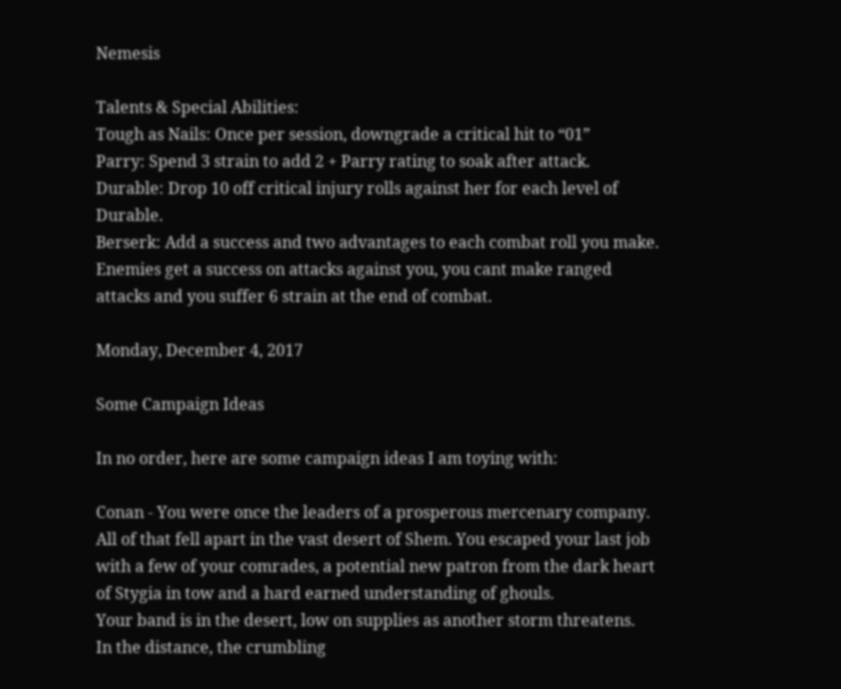Nemesis

Talents & Special Abilities:
Tough as Nails: Once per session, downgrade a critical hit to “01”
Parry: Spend 3 strain to add 2 + Parry rating to soak after attack.
Durable: Drop 10 off critical injury rolls against her for each level of Durable.
Berserk: Add a success and two advantages to each combat roll you make. Enemies get a success on attacks against you, you cant make ranged attacks and you suffer 6 strain at the end of combat.

Monday, December 4, 2017

Some Campaign Ideas

In no order, here are some campaign ideas I am toying with:

Conan - You were once the leaders of a prosperous mercenary company. All of that fell apart in the vast desert of Shem. You escaped your last job with a few of your comrades, a potential new patron from the dark heart of Stygia in tow and a hard earned understanding of ghouls.
Your band is in the desert, low on supplies as another storm threatens.   In the distance, the crumbling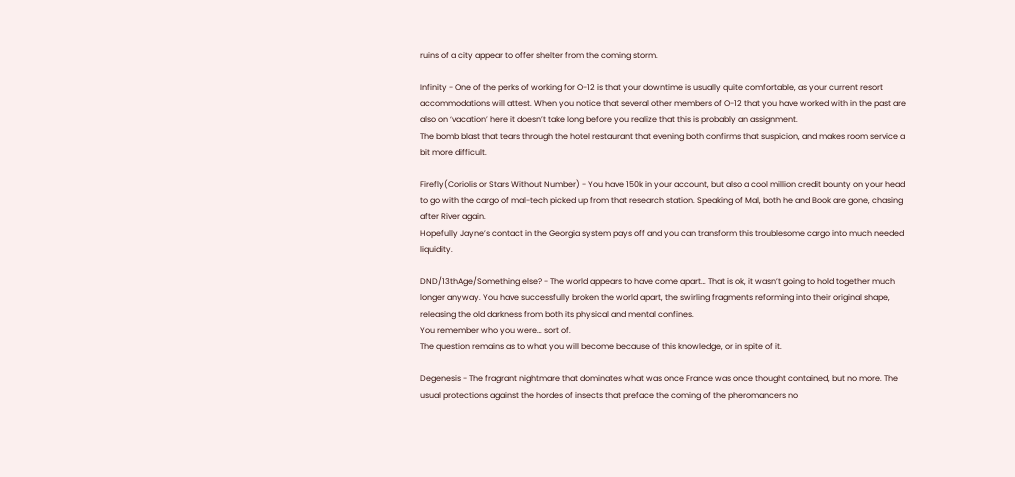ruins of a city appear to offer shelter from the coming storm.

Infinity - One of the perks of working for O-12 is that your downtime is usually quite comfortable, as your current resort accommodations will attest. When you notice that several other members of O-12 that you have worked with in the past are also on ‘vacation’ here it doesn’t take long before you realize that this is probably an assignment.
The bomb blast that tears through the hotel restaurant that evening both confirms that suspicion, and makes room service a bit more difficult.

Firefly(Coriolis or Stars Without Number) - You have 150k in your account, but also a cool million credit bounty on your head to go with the cargo of mal-tech picked up from that research station. Speaking of Mal, both he and Book are gone, chasing after River again.
Hopefully Jayne’s contact in the Georgia system pays off and you can transform this troublesome cargo into much needed liquidity.

DND/13thAge/Something else? - The world appears to have come apart… That is ok, it wasn’t going to hold together much longer anyway. You have successfully broken the world apart, the swirling fragments reforming into their original shape, releasing the old darkness from both its physical and mental confines.
You remember who you were… sort of.
The question remains as to what you will become because of this knowledge, or in spite of it.

Degenesis - The fragrant nightmare that dominates what was once France was once thought contained, but no more. The usual protections against the hordes of insects that preface the coming of the pheromancers no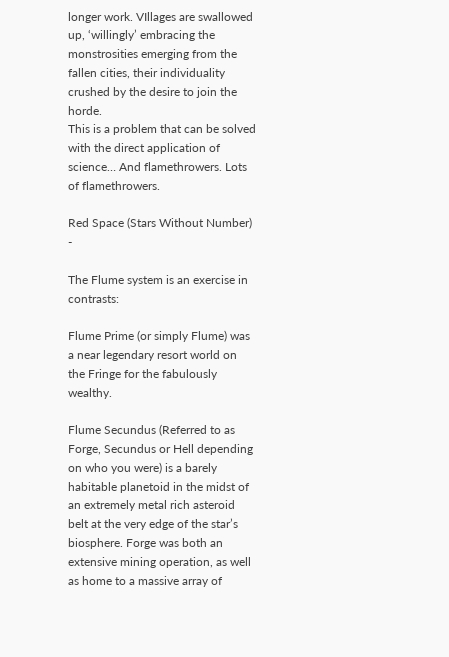longer work. VIllages are swallowed up, ‘willingly’ embracing the monstrosities emerging from the fallen cities, their individuality crushed by the desire to join the horde.
This is a problem that can be solved with the direct application of science… And flamethrowers. Lots of flamethrowers.

Red Space (Stars Without Number) -

The Flume system is an exercise in contrasts:

Flume Prime (or simply Flume) was a near legendary resort world on the Fringe for the fabulously wealthy.

Flume Secundus (Referred to as Forge, Secundus or Hell depending on who you were) is a barely habitable planetoid in the midst of an extremely metal rich asteroid belt at the very edge of the star’s biosphere. Forge was both an extensive mining operation, as well as home to a massive array of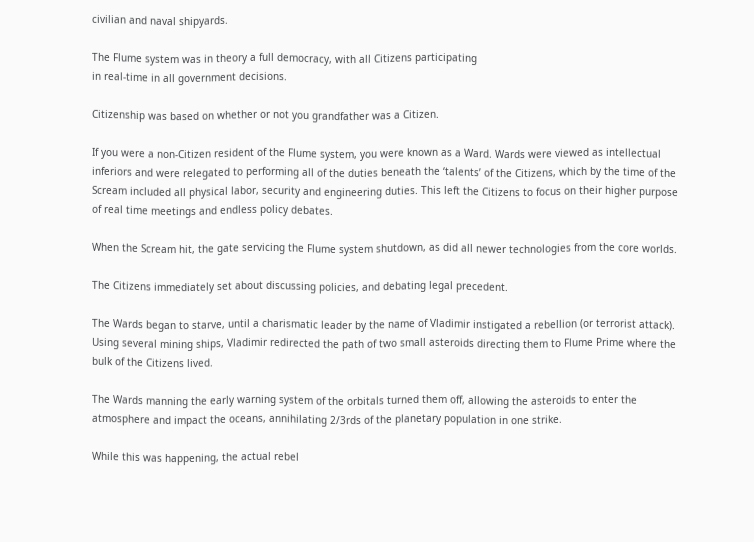civilian and naval shipyards.

The Flume system was in theory a full democracy, with all Citizens participating
in real-time in all government decisions.

Citizenship was based on whether or not you grandfather was a Citizen.

If you were a non-Citizen resident of the Flume system, you were known as a Ward. Wards were viewed as intellectual inferiors and were relegated to performing all of the duties beneath the ‘talents’ of the Citizens, which by the time of the Scream included all physical labor, security and engineering duties. This left the Citizens to focus on their higher purpose of real time meetings and endless policy debates.

When the Scream hit, the gate servicing the Flume system shutdown, as did all newer technologies from the core worlds.

The Citizens immediately set about discussing policies, and debating legal precedent.

The Wards began to starve, until a charismatic leader by the name of Vladimir instigated a rebellion (or terrorist attack). Using several mining ships, Vladimir redirected the path of two small asteroids directing them to Flume Prime where the bulk of the Citizens lived.

The Wards manning the early warning system of the orbitals turned them off, allowing the asteroids to enter the atmosphere and impact the oceans, annihilating 2/3rds of the planetary population in one strike.

While this was happening, the actual rebel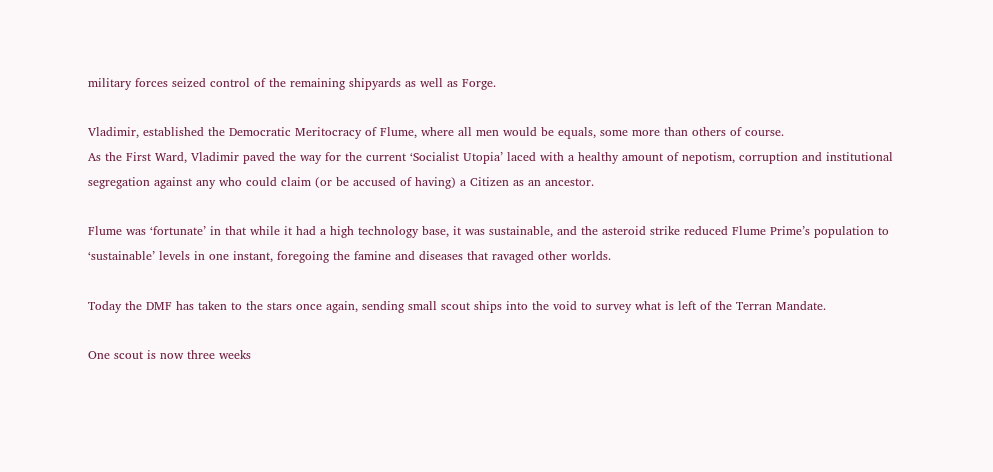military forces seized control of the remaining shipyards as well as Forge.

Vladimir, established the Democratic Meritocracy of Flume, where all men would be equals, some more than others of course.
As the First Ward, Vladimir paved the way for the current ‘Socialist Utopia’ laced with a healthy amount of nepotism, corruption and institutional segregation against any who could claim (or be accused of having) a Citizen as an ancestor.

Flume was ‘fortunate’ in that while it had a high technology base, it was sustainable, and the asteroid strike reduced Flume Prime’s population to ‘sustainable’ levels in one instant, foregoing the famine and diseases that ravaged other worlds.

Today the DMF has taken to the stars once again, sending small scout ships into the void to survey what is left of the Terran Mandate.

One scout is now three weeks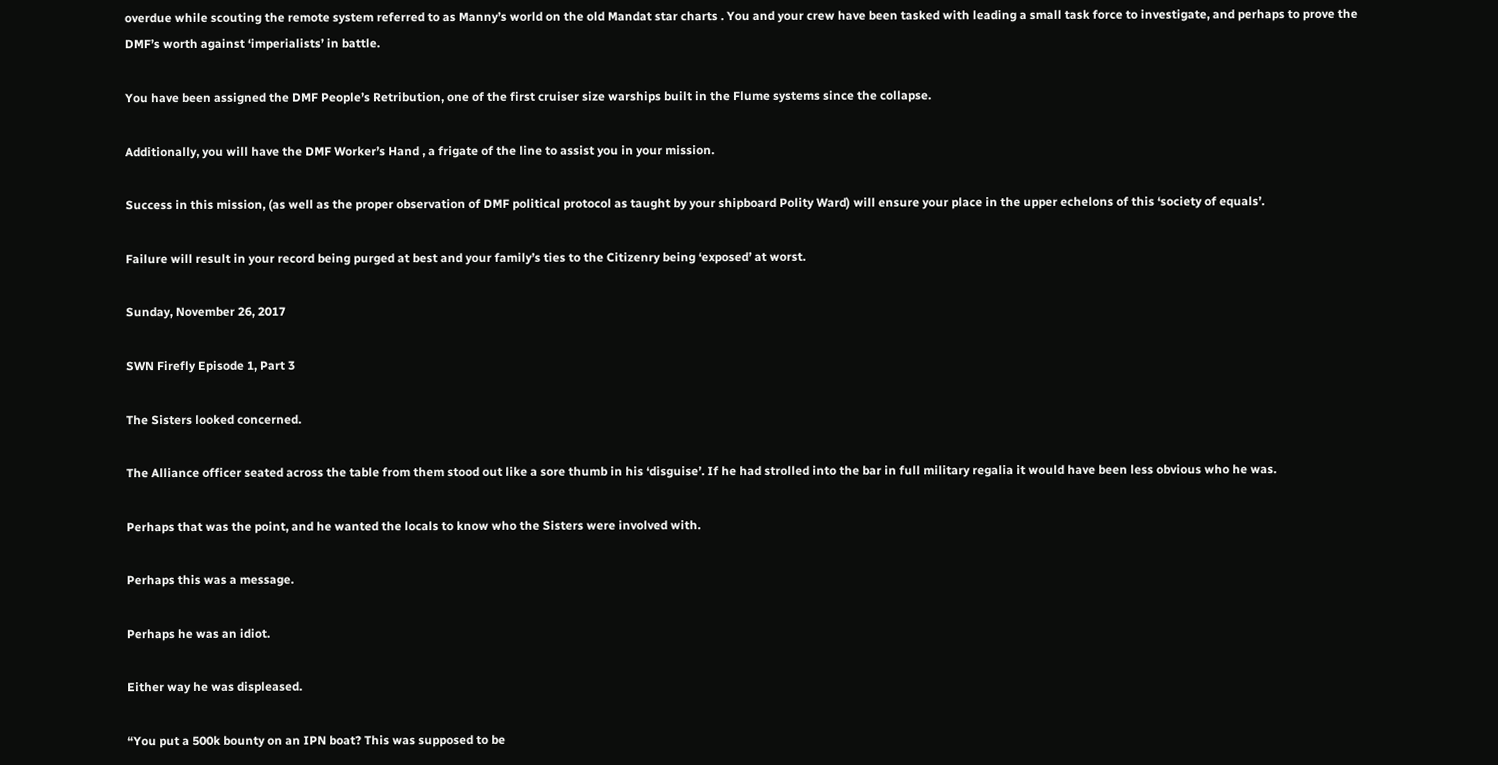overdue while scouting the remote system referred to as Manny’s world on the old Mandat star charts . You and your crew have been tasked with leading a small task force to investigate, and perhaps to prove the DMF’s worth against ‘imperialists’ in battle.

You have been assigned the DMF People’s Retribution, one of the first cruiser size warships built in the Flume systems since the collapse.

Additionally, you will have the DMF Worker’s Hand , a frigate of the line to assist you in your mission.

Success in this mission, (as well as the proper observation of DMF political protocol as taught by your shipboard Polity Ward) will ensure your place in the upper echelons of this ‘society of equals’.

Failure will result in your record being purged at best and your family’s ties to the Citizenry being ‘exposed’ at worst.

Sunday, November 26, 2017

SWN Firefly Episode 1, Part 3

The Sisters looked concerned.

The Alliance officer seated across the table from them stood out like a sore thumb in his ‘disguise’. If he had strolled into the bar in full military regalia it would have been less obvious who he was.

Perhaps that was the point, and he wanted the locals to know who the Sisters were involved with.

Perhaps this was a message.

Perhaps he was an idiot.

Either way he was displeased.

“You put a 500k bounty on an IPN boat? This was supposed to be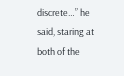discrete…” he said, staring at both of the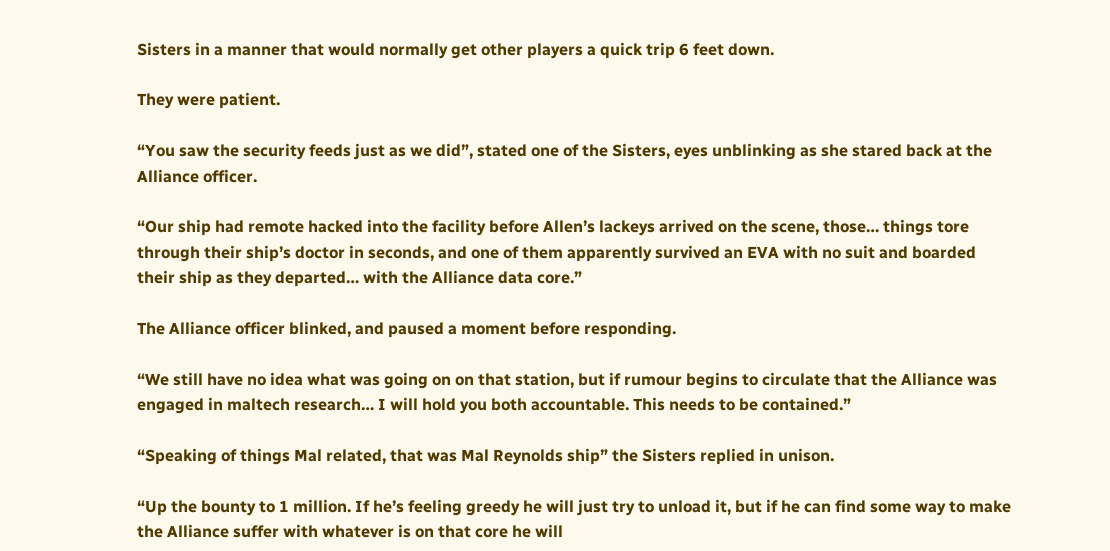Sisters in a manner that would normally get other players a quick trip 6 feet down.

They were patient.

“You saw the security feeds just as we did”, stated one of the Sisters, eyes unblinking as she stared back at the Alliance officer.

“Our ship had remote hacked into the facility before Allen’s lackeys arrived on the scene, those… things tore through their ship’s doctor in seconds, and one of them apparently survived an EVA with no suit and boarded their ship as they departed… with the Alliance data core.”

The Alliance officer blinked, and paused a moment before responding.

“We still have no idea what was going on on that station, but if rumour begins to circulate that the Alliance was engaged in maltech research… I will hold you both accountable. This needs to be contained.”

“Speaking of things Mal related, that was Mal Reynolds ship” the Sisters replied in unison.

“Up the bounty to 1 million. If he’s feeling greedy he will just try to unload it, but if he can find some way to make the Alliance suffer with whatever is on that core he will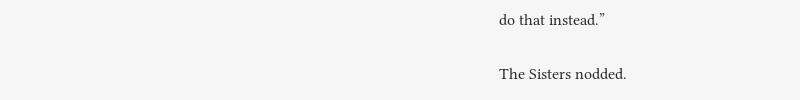do that instead.”

The Sisters nodded.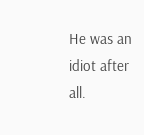He was an idiot after all.